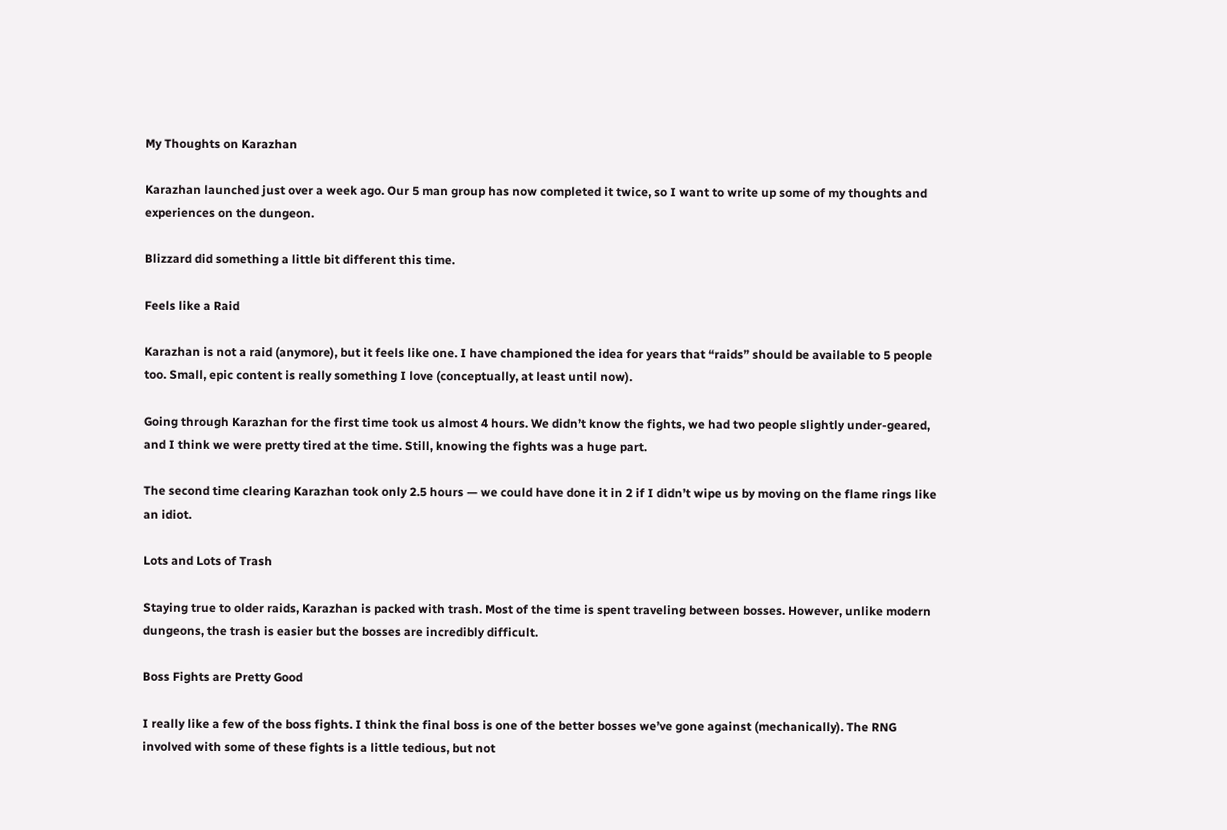My Thoughts on Karazhan

Karazhan launched just over a week ago. Our 5 man group has now completed it twice, so I want to write up some of my thoughts and experiences on the dungeon.

Blizzard did something a little bit different this time.

Feels like a Raid

Karazhan is not a raid (anymore), but it feels like one. I have championed the idea for years that “raids” should be available to 5 people too. Small, epic content is really something I love (conceptually, at least until now).

Going through Karazhan for the first time took us almost 4 hours. We didn’t know the fights, we had two people slightly under-geared, and I think we were pretty tired at the time. Still, knowing the fights was a huge part.

The second time clearing Karazhan took only 2.5 hours — we could have done it in 2 if I didn’t wipe us by moving on the flame rings like an idiot.

Lots and Lots of Trash

Staying true to older raids, Karazhan is packed with trash. Most of the time is spent traveling between bosses. However, unlike modern dungeons, the trash is easier but the bosses are incredibly difficult.

Boss Fights are Pretty Good

I really like a few of the boss fights. I think the final boss is one of the better bosses we’ve gone against (mechanically). The RNG involved with some of these fights is a little tedious, but not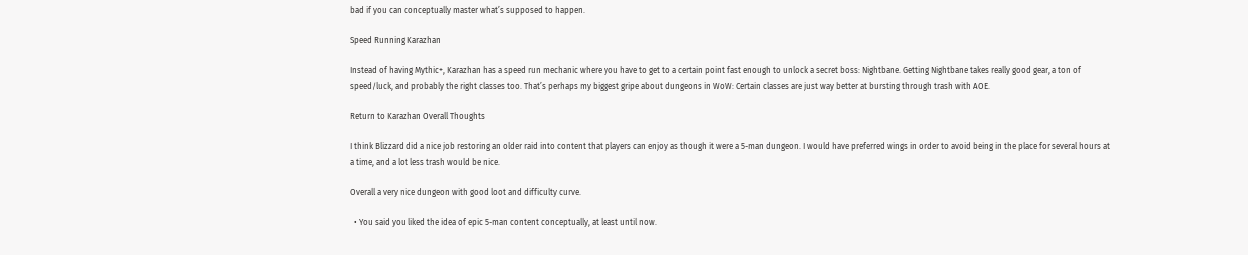bad if you can conceptually master what’s supposed to happen.

Speed Running Karazhan

Instead of having Mythic+, Karazhan has a speed run mechanic where you have to get to a certain point fast enough to unlock a secret boss: Nightbane. Getting Nightbane takes really good gear, a ton of speed/luck, and probably the right classes too. That’s perhaps my biggest gripe about dungeons in WoW: Certain classes are just way better at bursting through trash with AOE.

Return to Karazhan Overall Thoughts

I think Blizzard did a nice job restoring an older raid into content that players can enjoy as though it were a 5-man dungeon. I would have preferred wings in order to avoid being in the place for several hours at a time, and a lot less trash would be nice.

Overall a very nice dungeon with good loot and difficulty curve.

  • You said you liked the idea of epic 5-man content conceptually, at least until now.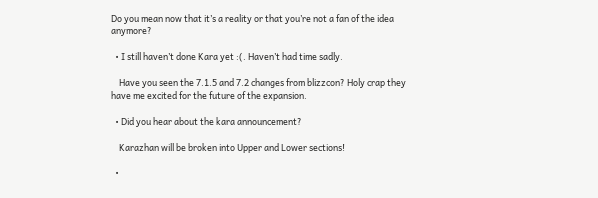Do you mean now that it’s a reality or that you’re not a fan of the idea anymore?

  • I still haven’t done Kara yet :(. Haven’t had time sadly.

    Have you seen the 7.1.5 and 7.2 changes from blizzcon? Holy crap they have me excited for the future of the expansion.

  • Did you hear about the kara announcement?

    Karazhan will be broken into Upper and Lower sections!

  •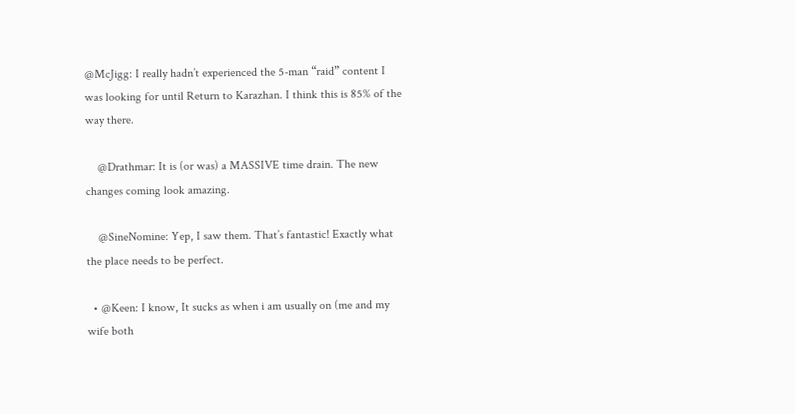@McJigg: I really hadn’t experienced the 5-man “raid” content I was looking for until Return to Karazhan. I think this is 85% of the way there.

    @Drathmar: It is (or was) a MASSIVE time drain. The new changes coming look amazing.

    @SineNomine: Yep, I saw them. That’s fantastic! Exactly what the place needs to be perfect.

  • @Keen: I know, It sucks as when i am usually on (me and my wife both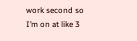work second so I’m on at like 3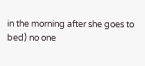in the morning after she goes to bed) no one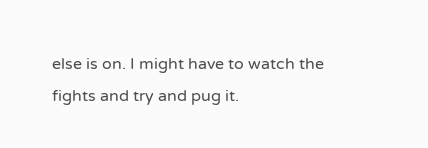else is on. I might have to watch the fights and try and pug it.